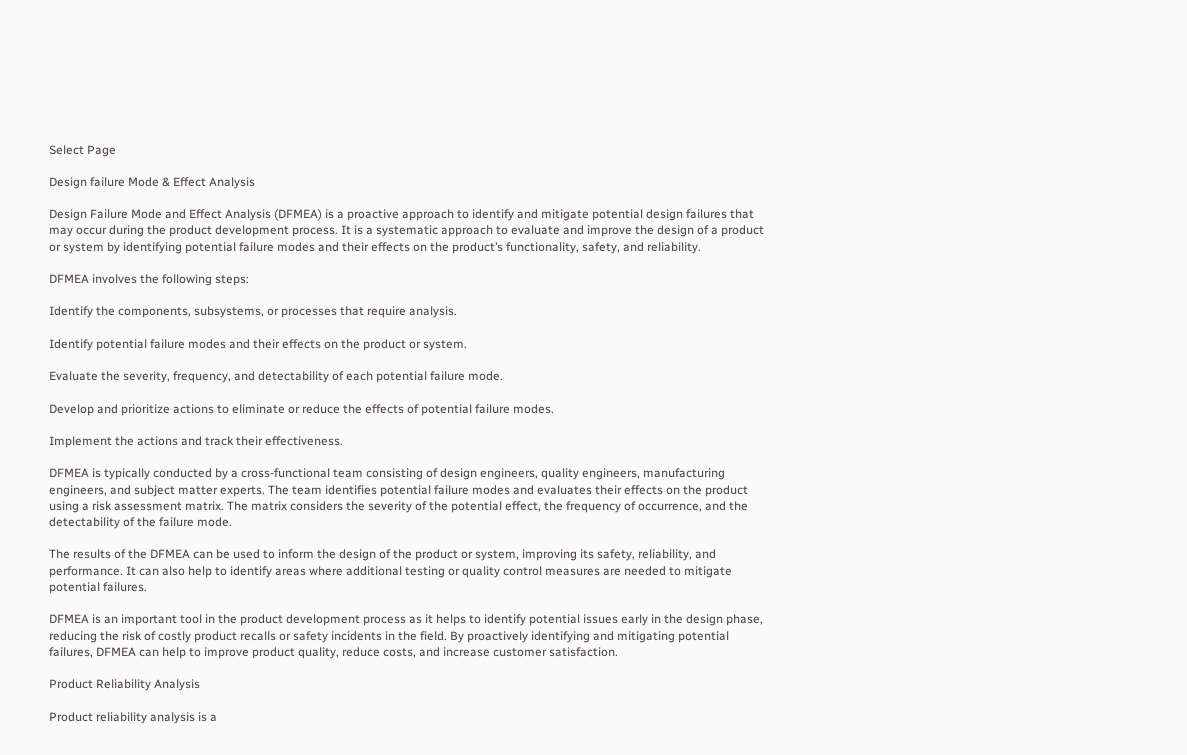Select Page

Design failure Mode & Effect Analysis

Design Failure Mode and Effect Analysis (DFMEA) is a proactive approach to identify and mitigate potential design failures that may occur during the product development process. It is a systematic approach to evaluate and improve the design of a product or system by identifying potential failure modes and their effects on the product’s functionality, safety, and reliability.

DFMEA involves the following steps:

Identify the components, subsystems, or processes that require analysis.

Identify potential failure modes and their effects on the product or system.

Evaluate the severity, frequency, and detectability of each potential failure mode.

Develop and prioritize actions to eliminate or reduce the effects of potential failure modes.

Implement the actions and track their effectiveness.

DFMEA is typically conducted by a cross-functional team consisting of design engineers, quality engineers, manufacturing engineers, and subject matter experts. The team identifies potential failure modes and evaluates their effects on the product using a risk assessment matrix. The matrix considers the severity of the potential effect, the frequency of occurrence, and the detectability of the failure mode.

The results of the DFMEA can be used to inform the design of the product or system, improving its safety, reliability, and performance. It can also help to identify areas where additional testing or quality control measures are needed to mitigate potential failures.

DFMEA is an important tool in the product development process as it helps to identify potential issues early in the design phase, reducing the risk of costly product recalls or safety incidents in the field. By proactively identifying and mitigating potential failures, DFMEA can help to improve product quality, reduce costs, and increase customer satisfaction.

Product Reliability Analysis

Product reliability analysis is a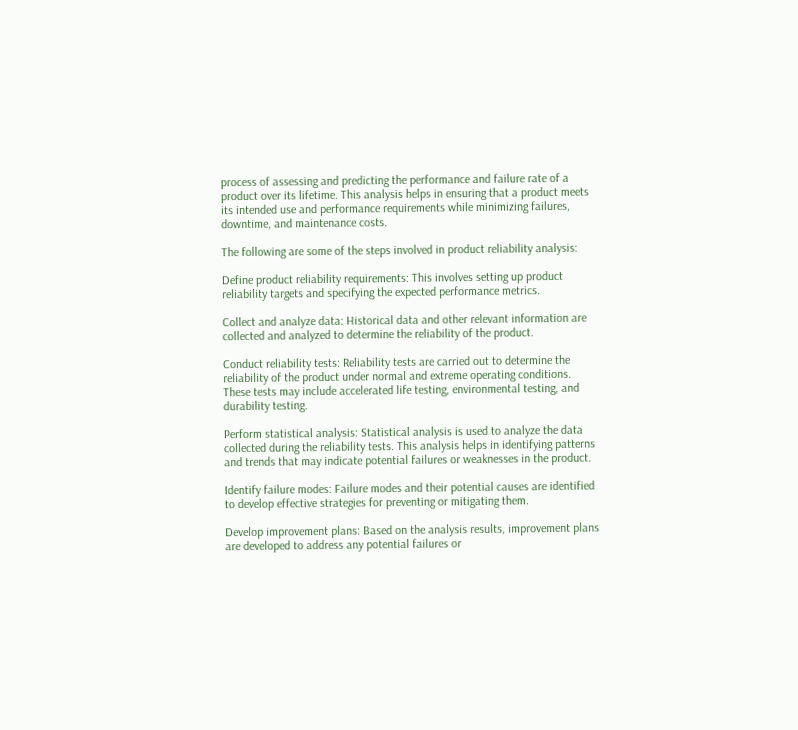process of assessing and predicting the performance and failure rate of a product over its lifetime. This analysis helps in ensuring that a product meets its intended use and performance requirements while minimizing failures, downtime, and maintenance costs.

The following are some of the steps involved in product reliability analysis:

Define product reliability requirements: This involves setting up product reliability targets and specifying the expected performance metrics.

Collect and analyze data: Historical data and other relevant information are collected and analyzed to determine the reliability of the product.

Conduct reliability tests: Reliability tests are carried out to determine the reliability of the product under normal and extreme operating conditions. These tests may include accelerated life testing, environmental testing, and durability testing.

Perform statistical analysis: Statistical analysis is used to analyze the data collected during the reliability tests. This analysis helps in identifying patterns and trends that may indicate potential failures or weaknesses in the product.

Identify failure modes: Failure modes and their potential causes are identified to develop effective strategies for preventing or mitigating them.

Develop improvement plans: Based on the analysis results, improvement plans are developed to address any potential failures or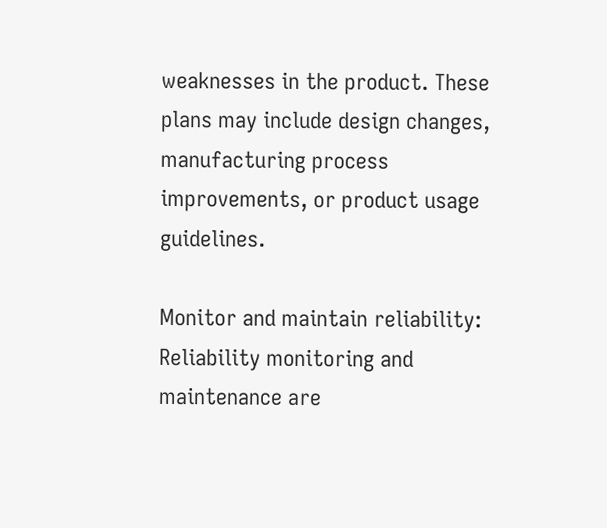weaknesses in the product. These plans may include design changes, manufacturing process improvements, or product usage guidelines.

Monitor and maintain reliability: Reliability monitoring and maintenance are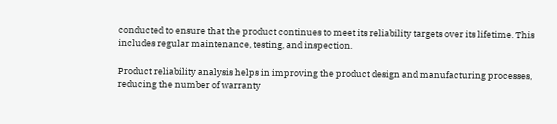conducted to ensure that the product continues to meet its reliability targets over its lifetime. This includes regular maintenance, testing, and inspection.

Product reliability analysis helps in improving the product design and manufacturing processes, reducing the number of warranty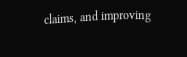claims, and improving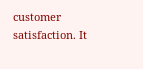customer satisfaction. It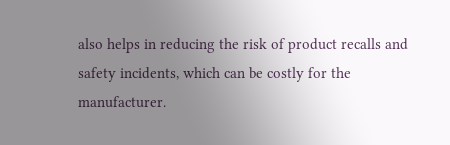also helps in reducing the risk of product recalls and safety incidents, which can be costly for the manufacturer.